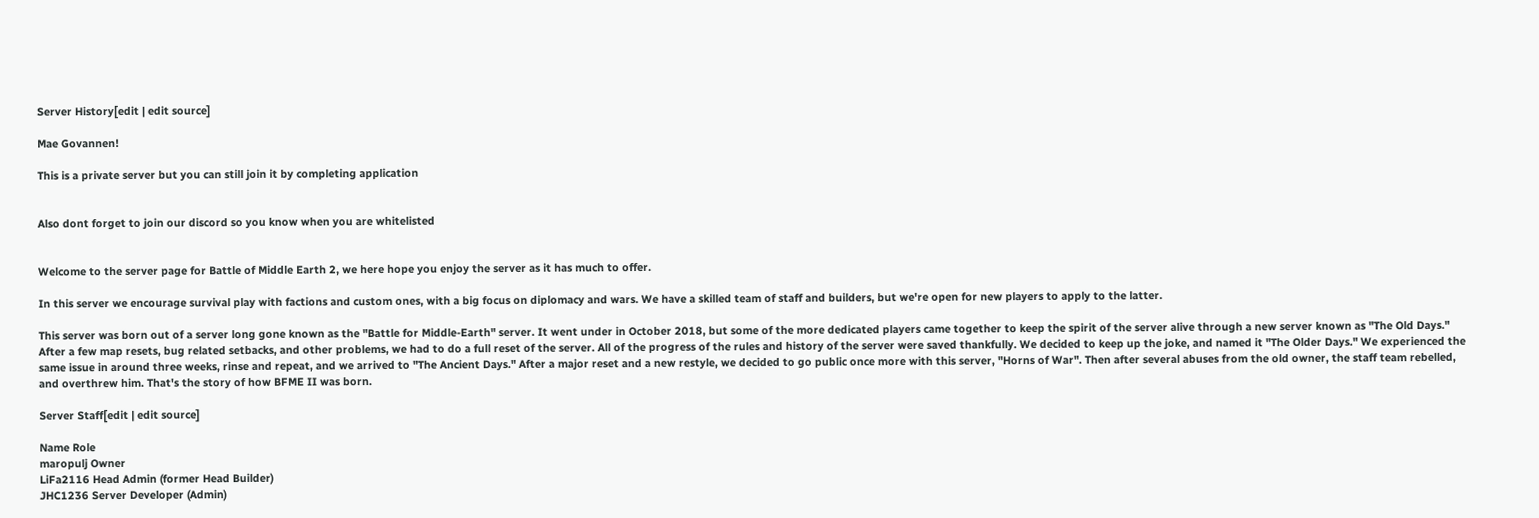Server History[edit | edit source]

Mae Govannen!

This is a private server but you can still join it by completing application


Also dont forget to join our discord so you know when you are whitelisted


Welcome to the server page for Battle of Middle Earth 2, we here hope you enjoy the server as it has much to offer.

In this server we encourage survival play with factions and custom ones, with a big focus on diplomacy and wars. We have a skilled team of staff and builders, but we're open for new players to apply to the latter.

This server was born out of a server long gone known as the "Battle for Middle-Earth" server. It went under in October 2018, but some of the more dedicated players came together to keep the spirit of the server alive through a new server known as "The Old Days." After a few map resets, bug related setbacks, and other problems, we had to do a full reset of the server. All of the progress of the rules and history of the server were saved thankfully. We decided to keep up the joke, and named it "The Older Days." We experienced the same issue in around three weeks, rinse and repeat, and we arrived to "The Ancient Days." After a major reset and a new restyle, we decided to go public once more with this server, "Horns of War". Then after several abuses from the old owner, the staff team rebelled, and overthrew him. That's the story of how BFME II was born.

Server Staff[edit | edit source]

Name Role
maropulj Owner
LiFa2116 Head Admin (former Head Builder)
JHC1236 Server Developer (Admin)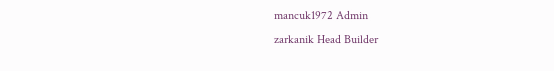mancuk1972 Admin
zarkanik Head Builder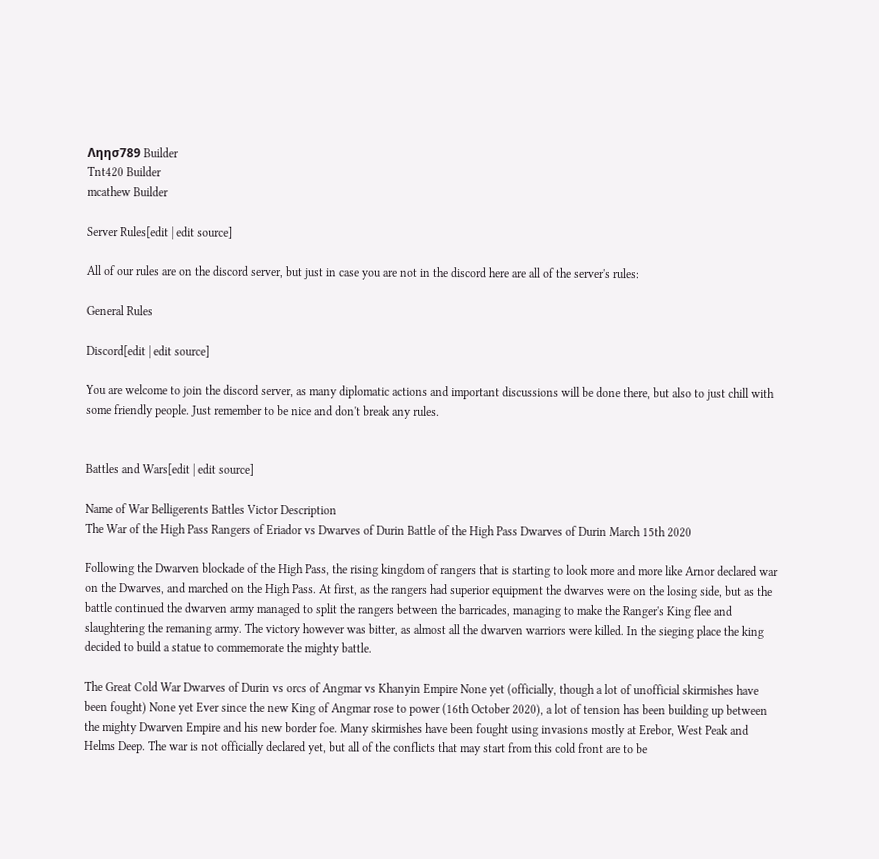Ληησ789 Builder
Tnt420 Builder
mcathew Builder

Server Rules[edit | edit source]

All of our rules are on the discord server, but just in case you are not in the discord here are all of the server's rules:

General Rules

Discord[edit | edit source]

You are welcome to join the discord server, as many diplomatic actions and important discussions will be done there, but also to just chill with some friendly people. Just remember to be nice and don't break any rules.


Battles and Wars[edit | edit source]

Name of War Belligerents Battles Victor Description
The War of the High Pass Rangers of Eriador vs Dwarves of Durin Battle of the High Pass Dwarves of Durin March 15th 2020

Following the Dwarven blockade of the High Pass, the rising kingdom of rangers that is starting to look more and more like Arnor declared war on the Dwarves, and marched on the High Pass. At first, as the rangers had superior equipment the dwarves were on the losing side, but as the battle continued the dwarven army managed to split the rangers between the barricades, managing to make the Ranger's King flee and slaughtering the remaning army. The victory however was bitter, as almost all the dwarven warriors were killed. In the sieging place the king decided to build a statue to commemorate the mighty battle.

The Great Cold War Dwarves of Durin vs orcs of Angmar vs Khanyin Empire None yet (officially, though a lot of unofficial skirmishes have been fought) None yet Ever since the new King of Angmar rose to power (16th October 2020), a lot of tension has been building up between the mighty Dwarven Empire and his new border foe. Many skirmishes have been fought using invasions mostly at Erebor, West Peak and Helms Deep. The war is not officially declared yet, but all of the conflicts that may start from this cold front are to be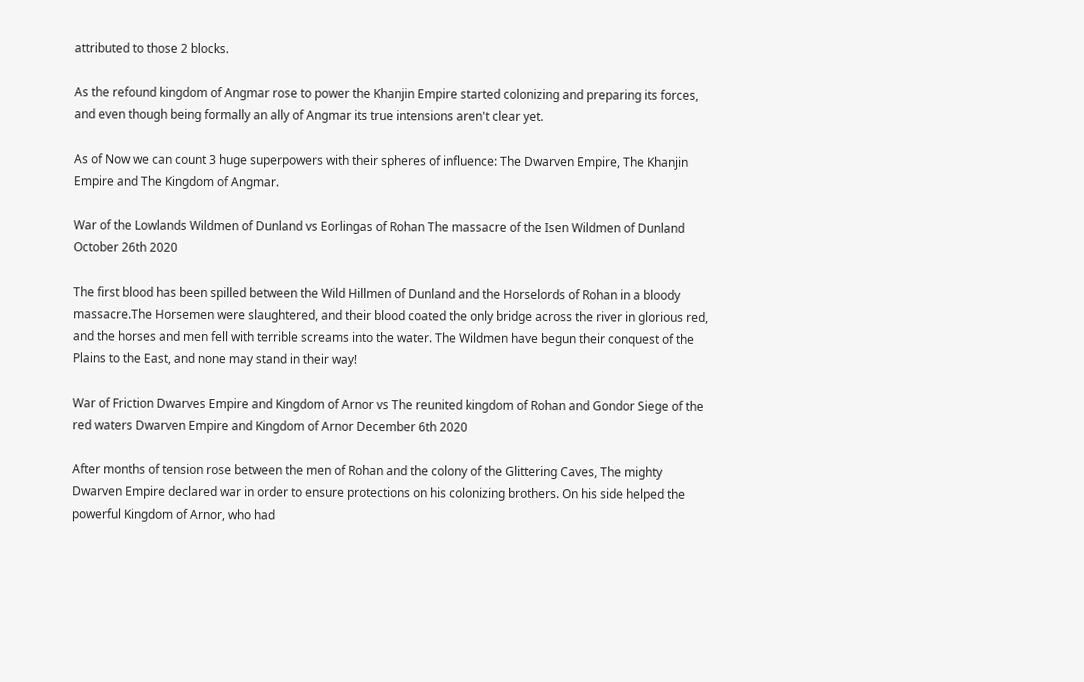attributed to those 2 blocks.

As the refound kingdom of Angmar rose to power the Khanjin Empire started colonizing and preparing its forces, and even though being formally an ally of Angmar its true intensions aren't clear yet.

As of Now we can count 3 huge superpowers with their spheres of influence: The Dwarven Empire, The Khanjin Empire and The Kingdom of Angmar.

War of the Lowlands Wildmen of Dunland vs Eorlingas of Rohan The massacre of the Isen Wildmen of Dunland October 26th 2020

The first blood has been spilled between the Wild Hillmen of Dunland and the Horselords of Rohan in a bloody massacre.The Horsemen were slaughtered, and their blood coated the only bridge across the river in glorious red, and the horses and men fell with terrible screams into the water. The Wildmen have begun their conquest of the Plains to the East, and none may stand in their way!

War of Friction Dwarves Empire and Kingdom of Arnor vs The reunited kingdom of Rohan and Gondor Siege of the red waters Dwarven Empire and Kingdom of Arnor December 6th 2020

After months of tension rose between the men of Rohan and the colony of the Glittering Caves, The mighty Dwarven Empire declared war in order to ensure protections on his colonizing brothers. On his side helped the powerful Kingdom of Arnor, who had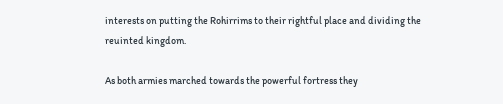interests on putting the Rohirrims to their rightful place and dividing the reuinted kingdom.

As both armies marched towards the powerful fortress they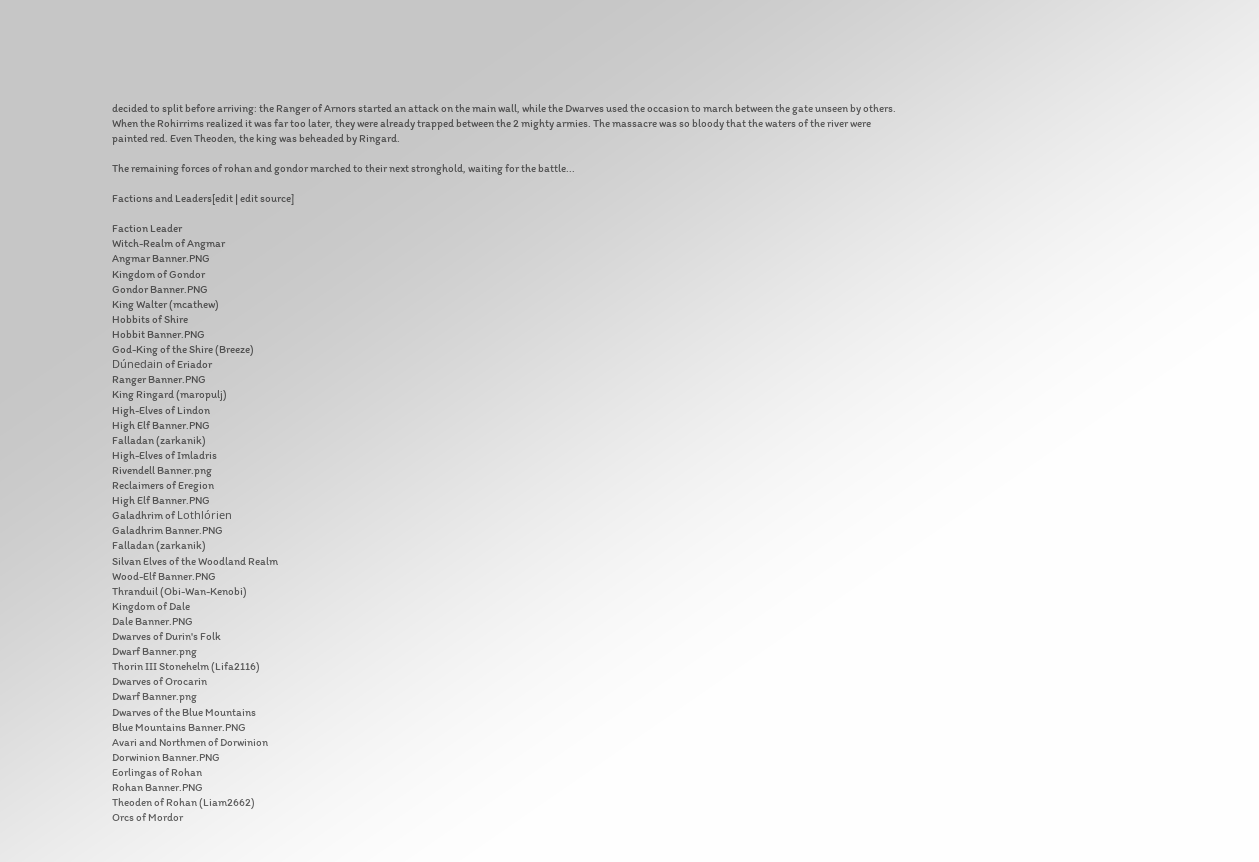decided to split before arriving: the Ranger of Arnors started an attack on the main wall, while the Dwarves used the occasion to march between the gate unseen by others. When the Rohirrims realized it was far too later, they were already trapped between the 2 mighty armies. The massacre was so bloody that the waters of the river were painted red. Even Theoden, the king was beheaded by Ringard.

The remaining forces of rohan and gondor marched to their next stronghold, waiting for the battle...

Factions and Leaders[edit | edit source]

Faction Leader
Witch-Realm of Angmar
Angmar Banner.PNG
Kingdom of Gondor
Gondor Banner.PNG
King Walter (mcathew)
Hobbits of Shire
Hobbit Banner.PNG
God-King of the Shire (Breeze)
Dúnedain of Eriador
Ranger Banner.PNG
King Ringard (maropulj)
High-Elves of Lindon
High Elf Banner.PNG
Falladan (zarkanik)
High-Elves of Imladris
Rivendell Banner.png
Reclaimers of Eregion
High Elf Banner.PNG
Galadhrim of Lothlórien
Galadhrim Banner.PNG
Falladan (zarkanik)
Silvan Elves of the Woodland Realm
Wood-Elf Banner.PNG
Thranduil (Obi-Wan-Kenobi)
Kingdom of Dale
Dale Banner.PNG
Dwarves of Durin's Folk
Dwarf Banner.png
Thorin III Stonehelm (Lifa2116)
Dwarves of Orocarin
Dwarf Banner.png
Dwarves of the Blue Mountains
Blue Mountains Banner.PNG
Avari and Northmen of Dorwinion
Dorwinion Banner.PNG
Eorlingas of Rohan
Rohan Banner.PNG
Theoden of Rohan (Liam2662)
Orcs of Mordor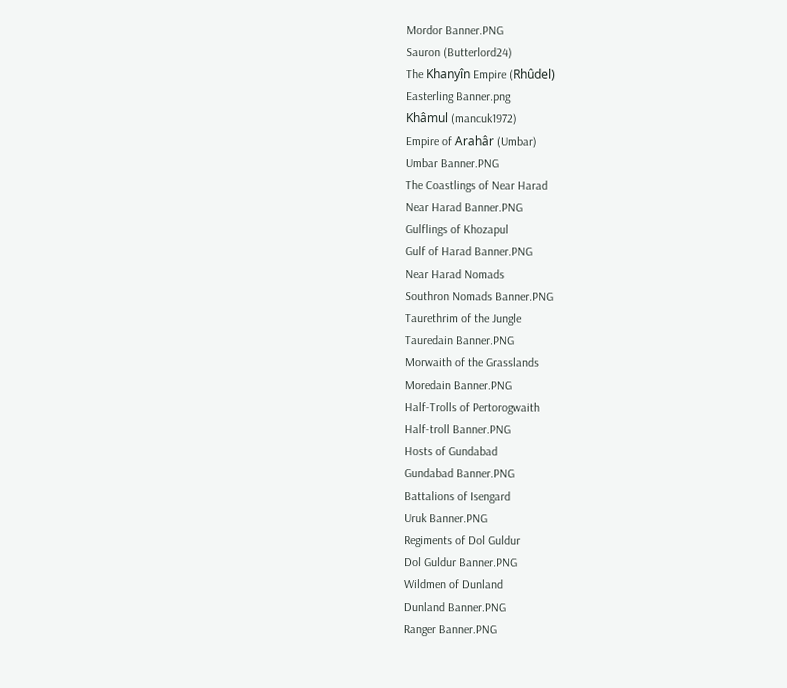Mordor Banner.PNG
Sauron (Butterlord24)
The Khanyîn Empire (Rhûdel)
Easterling Banner.png
Khâmul (mancuk1972)
Empire of Arahâr (Umbar)
Umbar Banner.PNG
The Coastlings of Near Harad
Near Harad Banner.PNG
Gulflings of Khozapul
Gulf of Harad Banner.PNG
Near Harad Nomads
Southron Nomads Banner.PNG
Taurethrim of the Jungle
Tauredain Banner.PNG
Morwaith of the Grasslands
Moredain Banner.PNG
Half-Trolls of Pertorogwaith
Half-troll Banner.PNG
Hosts of Gundabad
Gundabad Banner.PNG
Battalions of Isengard
Uruk Banner.PNG
Regiments of Dol Guldur
Dol Guldur Banner.PNG
Wildmen of Dunland
Dunland Banner.PNG
Ranger Banner.PNG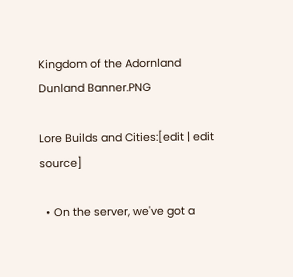Kingdom of the Adornland
Dunland Banner.PNG

Lore Builds and Cities:[edit | edit source]

  • On the server, we've got a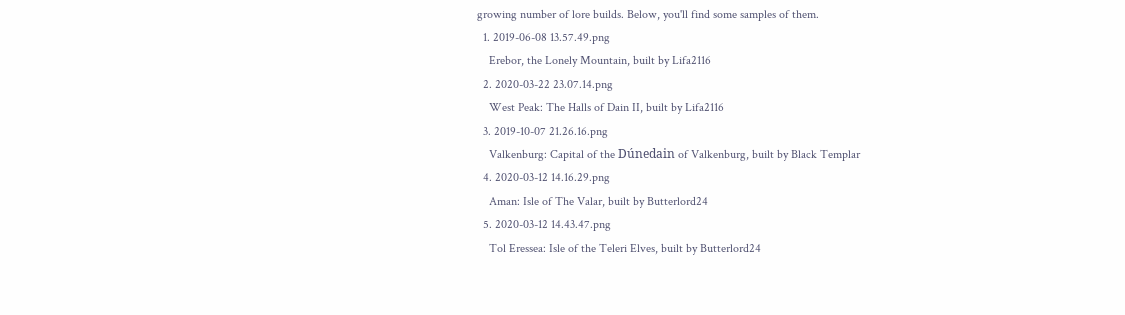growing number of lore builds. Below, you'll find some samples of them.
  1. 2019-06-08 13.57.49.png
    Erebor, the Lonely Mountain, built by Lifa2116
  2. 2020-03-22 23.07.14.png
    West Peak: The Halls of Dain II, built by Lifa2116
  3. 2019-10-07 21.26.16.png
    Valkenburg: Capital of the Dúnedain of Valkenburg, built by Black Templar
  4. 2020-03-12 14.16.29.png
    Aman: Isle of The Valar, built by Butterlord24
  5. 2020-03-12 14.43.47.png
    Tol Eressea: Isle of the Teleri Elves, built by Butterlord24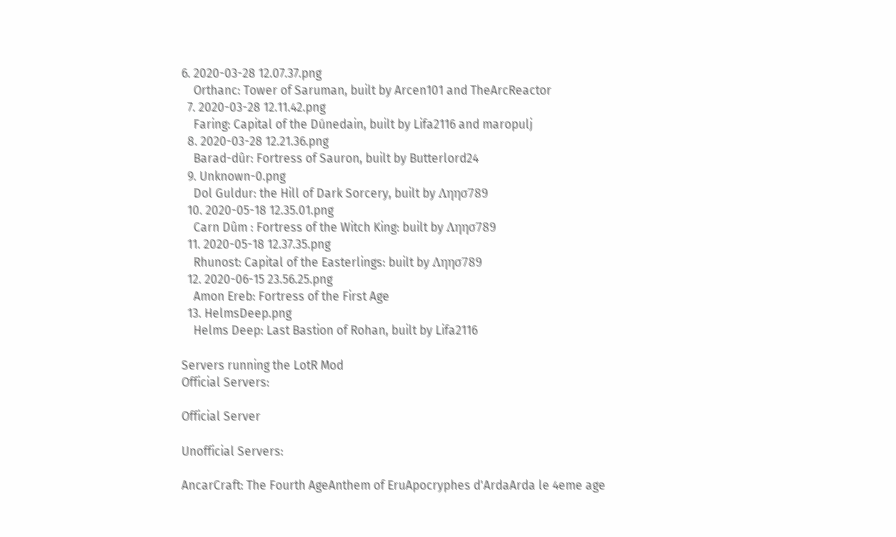6. 2020-03-28 12.07.37.png
    Orthanc: Tower of Saruman, built by Arcen101 and TheArcReactor
  7. 2020-03-28 12.11.42.png
    Faring: Capital of the Dúnedain, built by Lifa2116 and maropulj
  8. 2020-03-28 12.21.36.png
    Barad-dûr: Fortress of Sauron, built by Butterlord24
  9. Unknown-0.png
    Dol Guldur: the Hill of Dark Sorcery, built by Ληησ789
  10. 2020-05-18 12.35.01.png
    Carn Dûm : Fortress of the Witch King: built by Ληησ789
  11. 2020-05-18 12.37.35.png
    Rhunost: Capital of the Easterlings: built by Ληησ789
  12. 2020-06-15 23.56.25.png
    Amon Ereb: Fortress of the First Age
  13. HelmsDeep.png
    Helms Deep: Last Bastion of Rohan, built by Lifa2116

Servers running the LotR Mod
Official Servers:

Official Server

Unofficial Servers:

AncarCraft: The Fourth AgeAnthem of EruApocryphes d'ArdaArda le 4eme age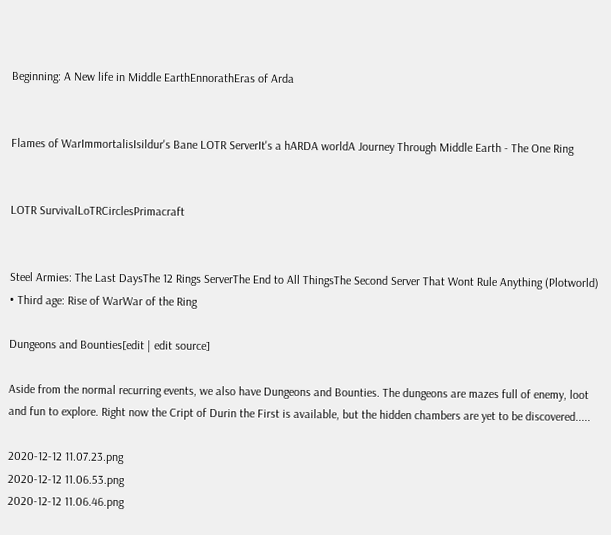Beginning: A New life in Middle EarthEnnorathEras of Arda


Flames of WarImmortalisIsildur's Bane LOTR ServerIt's a hARDA worldA Journey Through Middle Earth - The One Ring


LOTR SurvivalLoTRCirclesPrimacraft


Steel Armies: The Last DaysThe 12 Rings ServerThe End to All ThingsThe Second Server That Wont Rule Anything (Plotworld) • Third age: Rise of WarWar of the Ring

Dungeons and Bounties[edit | edit source]

Aside from the normal recurring events, we also have Dungeons and Bounties. The dungeons are mazes full of enemy, loot and fun to explore. Right now the Cript of Durin the First is available, but the hidden chambers are yet to be discovered.....

2020-12-12 11.07.23.png
2020-12-12 11.06.53.png
2020-12-12 11.06.46.png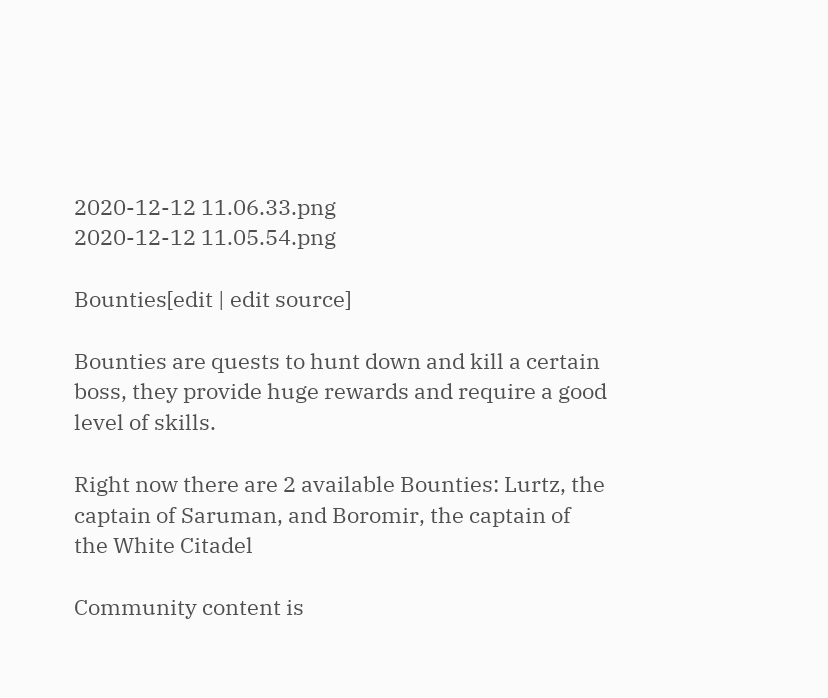2020-12-12 11.06.33.png
2020-12-12 11.05.54.png

Bounties[edit | edit source]

Bounties are quests to hunt down and kill a certain boss, they provide huge rewards and require a good level of skills.

Right now there are 2 available Bounties: Lurtz, the captain of Saruman, and Boromir, the captain of the White Citadel

Community content is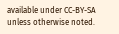available under CC-BY-SA unless otherwise noted.